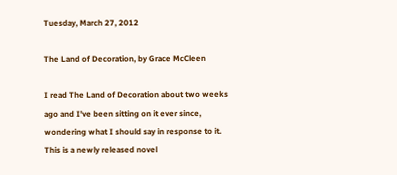Tuesday, March 27, 2012

The Land of Decoration, by Grace McCleen

I read The Land of Decoration about two weeks ago and I've been sitting on it ever since, wondering what I should say in response to it. This is a newly released novel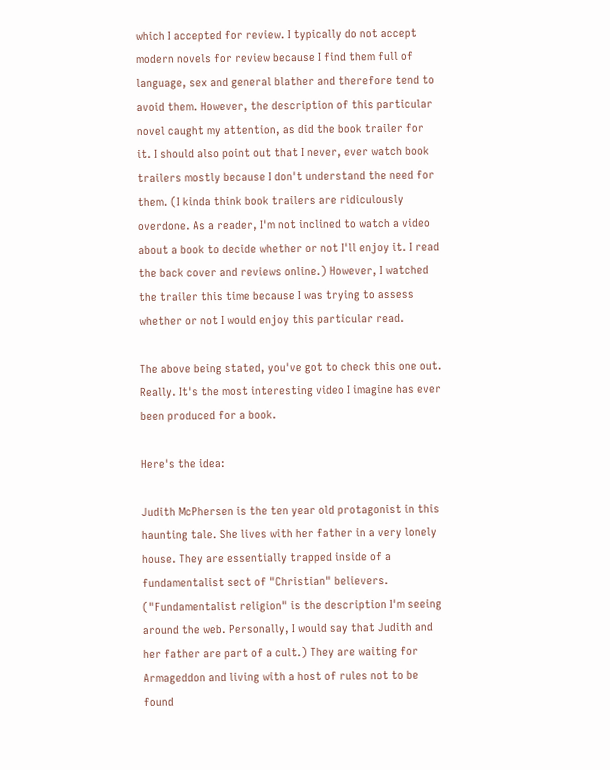which I accepted for review. I typically do not accept modern novels for review because I find them full of language, sex and general blather and therefore tend to avoid them. However, the description of this particular novel caught my attention, as did the book trailer for it. I should also point out that I never, ever watch book trailers mostly because I don't understand the need for them. (I kinda think book trailers are ridiculously overdone. As a reader, I'm not inclined to watch a video about a book to decide whether or not I'll enjoy it. I read the back cover and reviews online.) However, I watched the trailer this time because I was trying to assess whether or not I would enjoy this particular read.

The above being stated, you've got to check this one out. Really. It's the most interesting video I imagine has ever been produced for a book.

Here's the idea:

Judith McPhersen is the ten year old protagonist in this haunting tale. She lives with her father in a very lonely house. They are essentially trapped inside of a fundamentalist sect of "Christian" believers. ("Fundamentalist religion" is the description I'm seeing around the web. Personally, I would say that Judith and her father are part of a cult.) They are waiting for Armageddon and living with a host of rules not to be found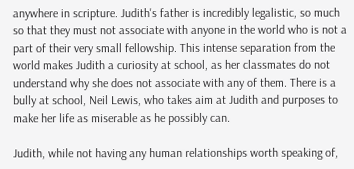anywhere in scripture. Judith's father is incredibly legalistic, so much so that they must not associate with anyone in the world who is not a part of their very small fellowship. This intense separation from the world makes Judith a curiosity at school, as her classmates do not understand why she does not associate with any of them. There is a bully at school, Neil Lewis, who takes aim at Judith and purposes to make her life as miserable as he possibly can.

Judith, while not having any human relationships worth speaking of,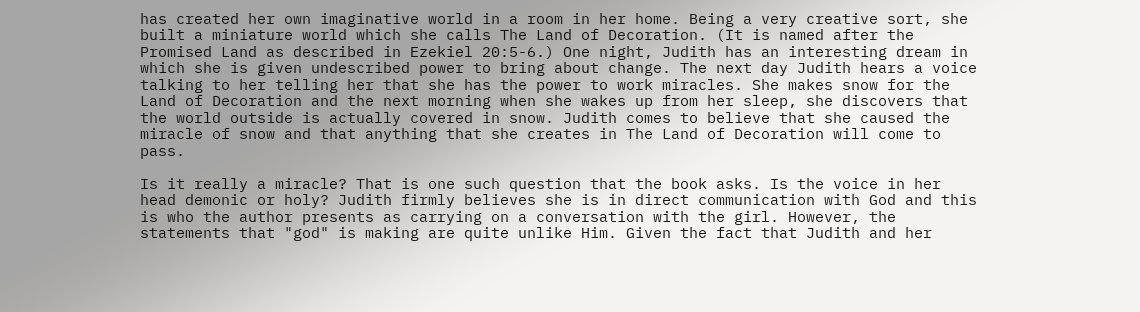has created her own imaginative world in a room in her home. Being a very creative sort, she built a miniature world which she calls The Land of Decoration. (It is named after the Promised Land as described in Ezekiel 20:5-6.) One night, Judith has an interesting dream in which she is given undescribed power to bring about change. The next day Judith hears a voice talking to her telling her that she has the power to work miracles. She makes snow for the Land of Decoration and the next morning when she wakes up from her sleep, she discovers that the world outside is actually covered in snow. Judith comes to believe that she caused the miracle of snow and that anything that she creates in The Land of Decoration will come to pass.

Is it really a miracle? That is one such question that the book asks. Is the voice in her head demonic or holy? Judith firmly believes she is in direct communication with God and this is who the author presents as carrying on a conversation with the girl. However, the statements that "god" is making are quite unlike Him. Given the fact that Judith and her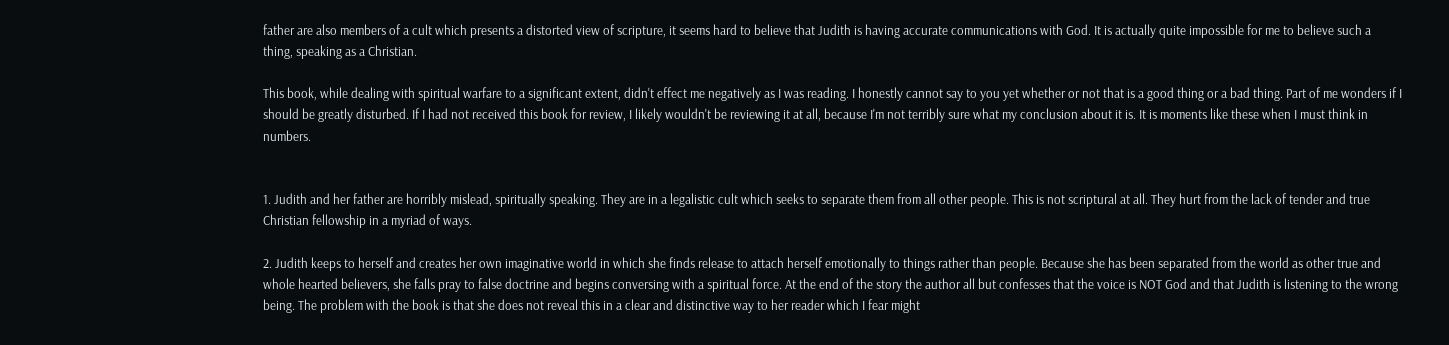father are also members of a cult which presents a distorted view of scripture, it seems hard to believe that Judith is having accurate communications with God. It is actually quite impossible for me to believe such a thing, speaking as a Christian.

This book, while dealing with spiritual warfare to a significant extent, didn't effect me negatively as I was reading. I honestly cannot say to you yet whether or not that is a good thing or a bad thing. Part of me wonders if I should be greatly disturbed. If I had not received this book for review, I likely wouldn't be reviewing it at all, because I'm not terribly sure what my conclusion about it is. It is moments like these when I must think in numbers.


1. Judith and her father are horribly mislead, spiritually speaking. They are in a legalistic cult which seeks to separate them from all other people. This is not scriptural at all. They hurt from the lack of tender and true Christian fellowship in a myriad of ways.

2. Judith keeps to herself and creates her own imaginative world in which she finds release to attach herself emotionally to things rather than people. Because she has been separated from the world as other true and whole hearted believers, she falls pray to false doctrine and begins conversing with a spiritual force. At the end of the story the author all but confesses that the voice is NOT God and that Judith is listening to the wrong being. The problem with the book is that she does not reveal this in a clear and distinctive way to her reader which I fear might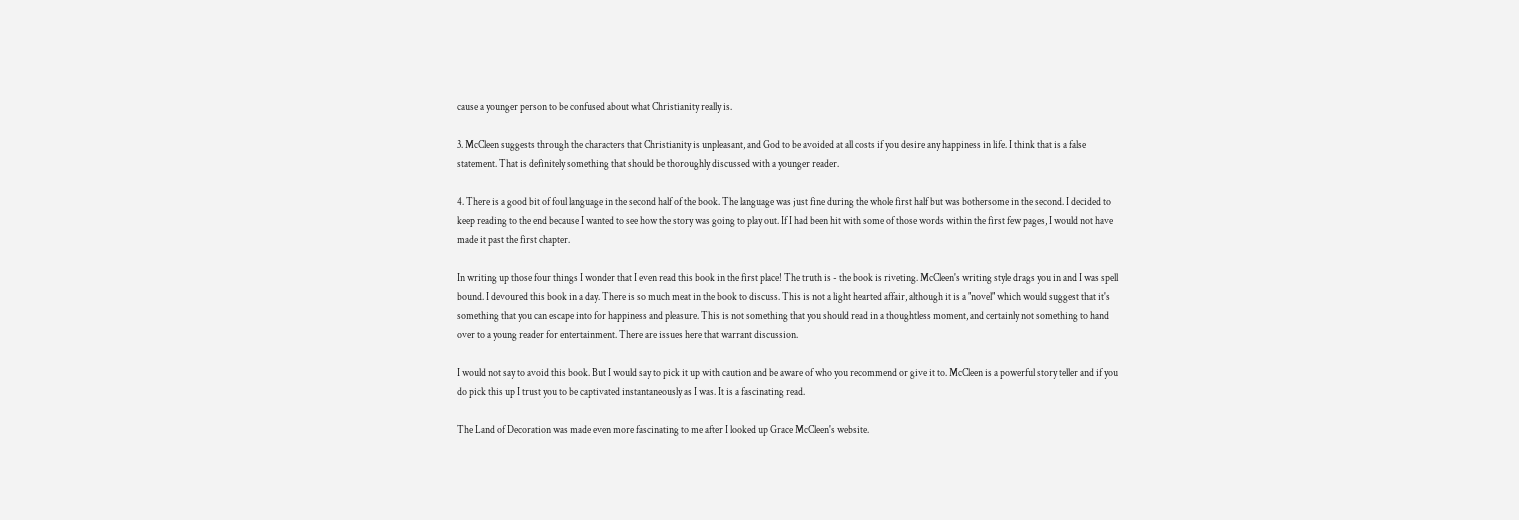cause a younger person to be confused about what Christianity really is.

3. McCleen suggests through the characters that Christianity is unpleasant, and God to be avoided at all costs if you desire any happiness in life. I think that is a false statement. That is definitely something that should be thoroughly discussed with a younger reader.

4. There is a good bit of foul language in the second half of the book. The language was just fine during the whole first half but was bothersome in the second. I decided to keep reading to the end because I wanted to see how the story was going to play out. If I had been hit with some of those words within the first few pages, I would not have made it past the first chapter.

In writing up those four things I wonder that I even read this book in the first place! The truth is - the book is riveting. McCleen's writing style drags you in and I was spell bound. I devoured this book in a day. There is so much meat in the book to discuss. This is not a light hearted affair, although it is a "novel" which would suggest that it's something that you can escape into for happiness and pleasure. This is not something that you should read in a thoughtless moment, and certainly not something to hand over to a young reader for entertainment. There are issues here that warrant discussion.

I would not say to avoid this book. But I would say to pick it up with caution and be aware of who you recommend or give it to. McCleen is a powerful story teller and if you do pick this up I trust you to be captivated instantaneously as I was. It is a fascinating read.

The Land of Decoration was made even more fascinating to me after I looked up Grace McCleen's website.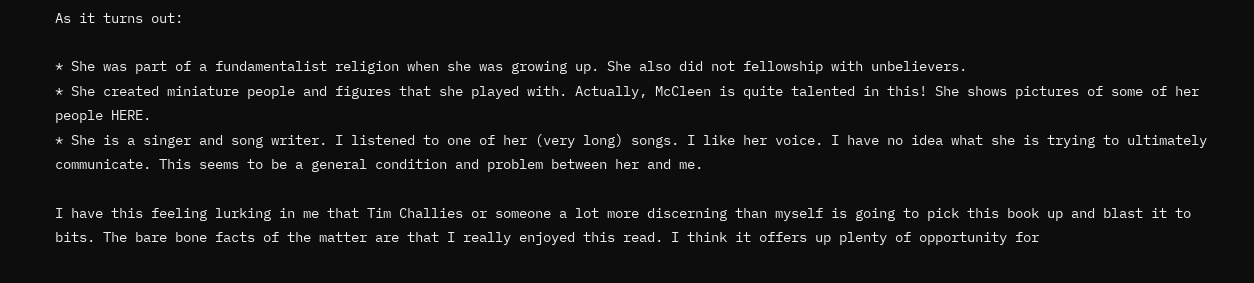As it turns out:

* She was part of a fundamentalist religion when she was growing up. She also did not fellowship with unbelievers.
* She created miniature people and figures that she played with. Actually, McCleen is quite talented in this! She shows pictures of some of her people HERE.
* She is a singer and song writer. I listened to one of her (very long) songs. I like her voice. I have no idea what she is trying to ultimately communicate. This seems to be a general condition and problem between her and me.

I have this feeling lurking in me that Tim Challies or someone a lot more discerning than myself is going to pick this book up and blast it to bits. The bare bone facts of the matter are that I really enjoyed this read. I think it offers up plenty of opportunity for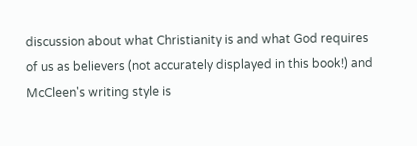discussion about what Christianity is and what God requires of us as believers (not accurately displayed in this book!) and McCleen's writing style is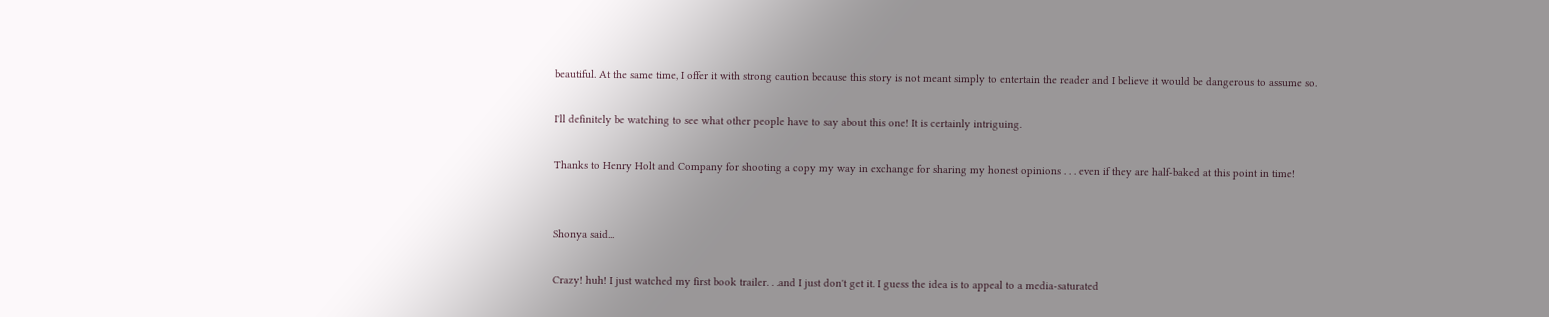beautiful. At the same time, I offer it with strong caution because this story is not meant simply to entertain the reader and I believe it would be dangerous to assume so.

I'll definitely be watching to see what other people have to say about this one! It is certainly intriguing.

Thanks to Henry Holt and Company for shooting a copy my way in exchange for sharing my honest opinions . . . even if they are half-baked at this point in time!


Shonya said...

Crazy! huh! I just watched my first book trailer. . .and I just don't get it. I guess the idea is to appeal to a media-saturated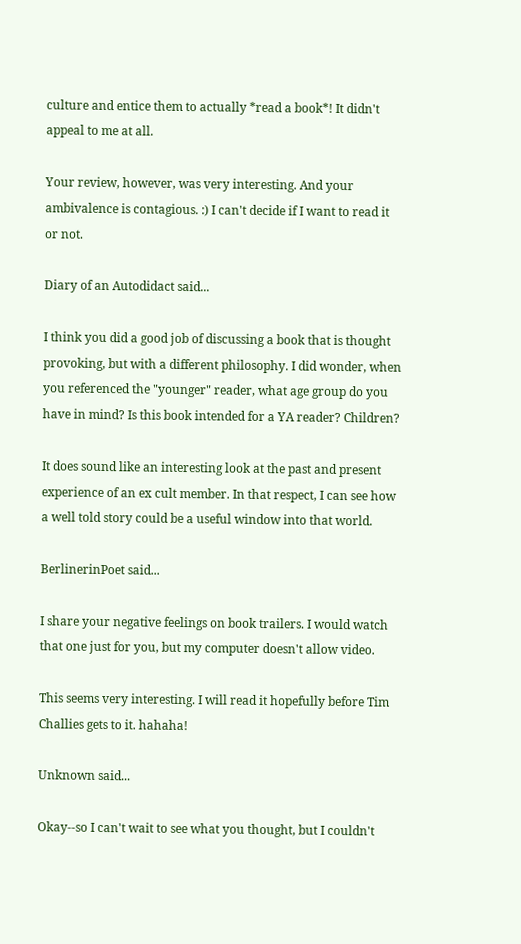culture and entice them to actually *read a book*! It didn't appeal to me at all.

Your review, however, was very interesting. And your ambivalence is contagious. :) I can't decide if I want to read it or not.

Diary of an Autodidact said...

I think you did a good job of discussing a book that is thought provoking, but with a different philosophy. I did wonder, when you referenced the "younger" reader, what age group do you have in mind? Is this book intended for a YA reader? Children?

It does sound like an interesting look at the past and present experience of an ex cult member. In that respect, I can see how a well told story could be a useful window into that world.

BerlinerinPoet said...

I share your negative feelings on book trailers. I would watch that one just for you, but my computer doesn't allow video.

This seems very interesting. I will read it hopefully before Tim Challies gets to it. hahaha!

Unknown said...

Okay--so I can't wait to see what you thought, but I couldn't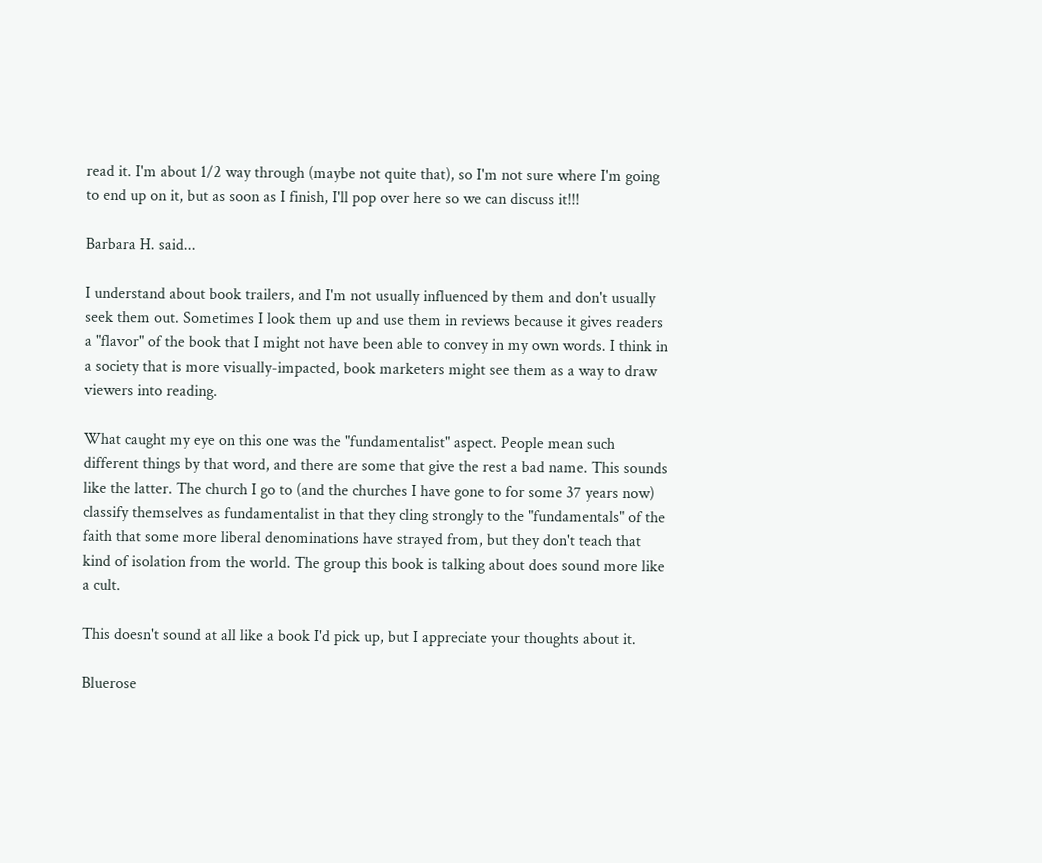read it. I'm about 1/2 way through (maybe not quite that), so I'm not sure where I'm going to end up on it, but as soon as I finish, I'll pop over here so we can discuss it!!!

Barbara H. said...

I understand about book trailers, and I'm not usually influenced by them and don't usually seek them out. Sometimes I look them up and use them in reviews because it gives readers a "flavor" of the book that I might not have been able to convey in my own words. I think in a society that is more visually-impacted, book marketers might see them as a way to draw viewers into reading.

What caught my eye on this one was the "fundamentalist" aspect. People mean such different things by that word, and there are some that give the rest a bad name. This sounds like the latter. The church I go to (and the churches I have gone to for some 37 years now) classify themselves as fundamentalist in that they cling strongly to the "fundamentals" of the faith that some more liberal denominations have strayed from, but they don't teach that kind of isolation from the world. The group this book is talking about does sound more like a cult.

This doesn't sound at all like a book I'd pick up, but I appreciate your thoughts about it.

Bluerose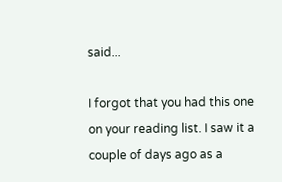said...

I forgot that you had this one on your reading list. I saw it a couple of days ago as a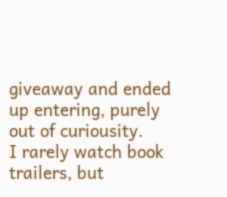giveaway and ended up entering, purely out of curiousity.
I rarely watch book trailers, but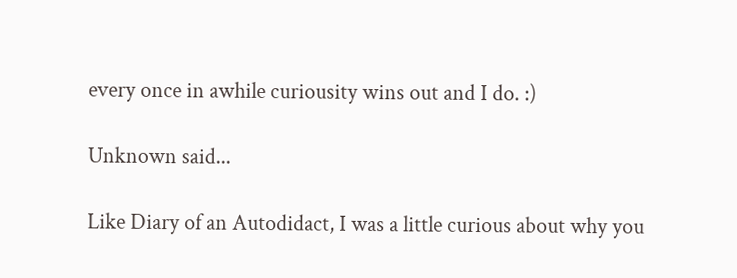every once in awhile curiousity wins out and I do. :)

Unknown said...

Like Diary of an Autodidact, I was a little curious about why you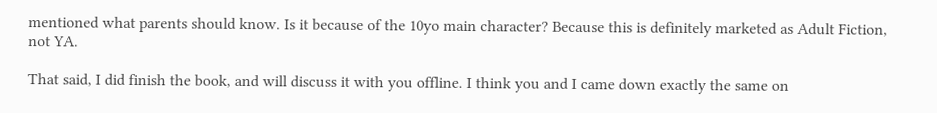mentioned what parents should know. Is it because of the 10yo main character? Because this is definitely marketed as Adult Fiction, not YA.

That said, I did finish the book, and will discuss it with you offline. I think you and I came down exactly the same on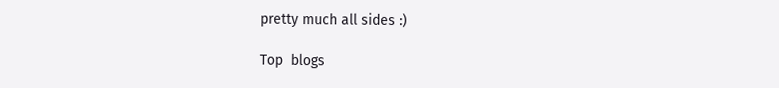pretty much all sides :)

Top  blogs